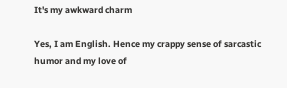It's my awkward charm

Yes, I am English. Hence my crappy sense of sarcastic humor and my love of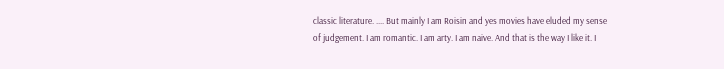classic literature. .... But mainly I am Roisin and yes movies have eluded my sense of judgement. I am romantic. I am arty. I am naive. And that is the way I like it. I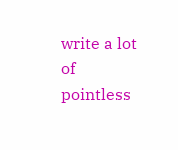write a lot of pointless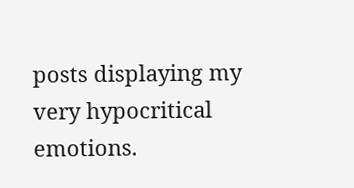posts displaying my very hypocritical emotions.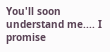You'll soon understand me.... I promise